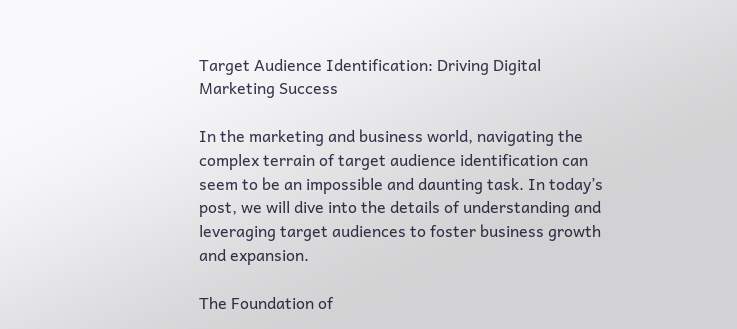Target Audience Identification: Driving Digital Marketing Success

In the marketing and business world, navigating the complex terrain of target audience identification can seem to be an impossible and daunting task. In today’s post, we will dive into the details of understanding and leveraging target audiences to foster business growth and expansion.

The Foundation of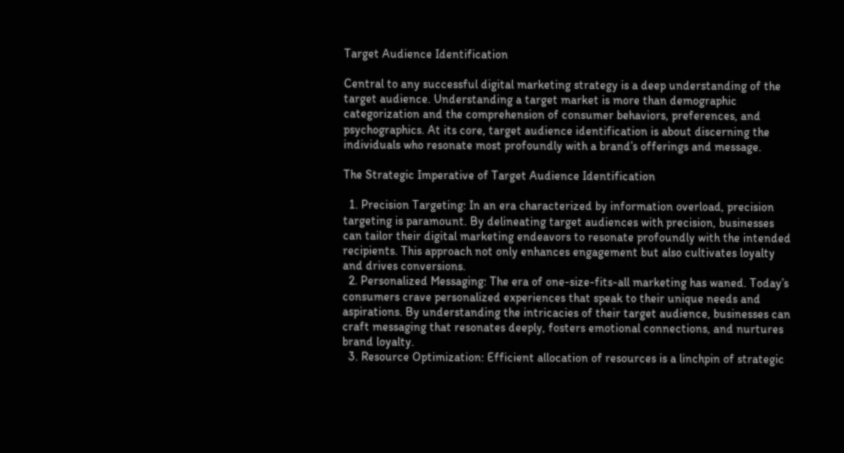Target Audience Identification

Central to any successful digital marketing strategy is a deep understanding of the target audience. Understanding a target market is more than demographic categorization and the comprehension of consumer behaviors, preferences, and psychographics. At its core, target audience identification is about discerning the individuals who resonate most profoundly with a brand’s offerings and message.

The Strategic Imperative of Target Audience Identification

  1. Precision Targeting: In an era characterized by information overload, precision targeting is paramount. By delineating target audiences with precision, businesses can tailor their digital marketing endeavors to resonate profoundly with the intended recipients. This approach not only enhances engagement but also cultivates loyalty and drives conversions.
  2. Personalized Messaging: The era of one-size-fits-all marketing has waned. Today’s consumers crave personalized experiences that speak to their unique needs and aspirations. By understanding the intricacies of their target audience, businesses can craft messaging that resonates deeply, fosters emotional connections, and nurtures brand loyalty.
  3. Resource Optimization: Efficient allocation of resources is a linchpin of strategic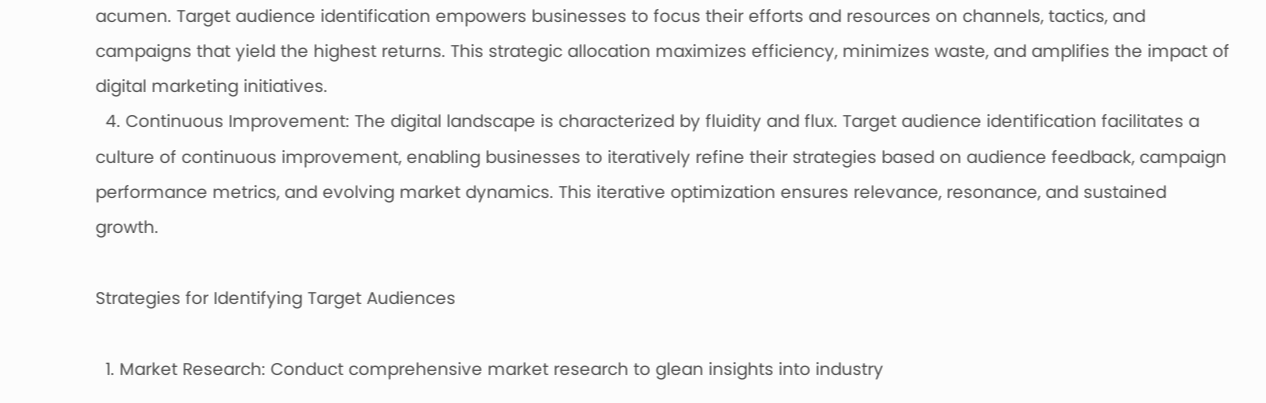acumen. Target audience identification empowers businesses to focus their efforts and resources on channels, tactics, and campaigns that yield the highest returns. This strategic allocation maximizes efficiency, minimizes waste, and amplifies the impact of digital marketing initiatives.
  4. Continuous Improvement: The digital landscape is characterized by fluidity and flux. Target audience identification facilitates a culture of continuous improvement, enabling businesses to iteratively refine their strategies based on audience feedback, campaign performance metrics, and evolving market dynamics. This iterative optimization ensures relevance, resonance, and sustained growth.

Strategies for Identifying Target Audiences

  1. Market Research: Conduct comprehensive market research to glean insights into industry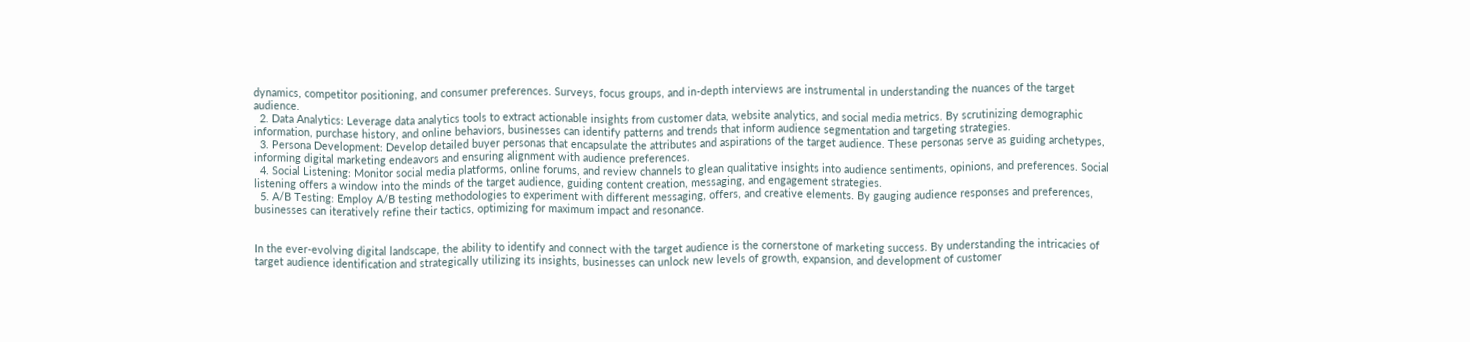dynamics, competitor positioning, and consumer preferences. Surveys, focus groups, and in-depth interviews are instrumental in understanding the nuances of the target audience.
  2. Data Analytics: Leverage data analytics tools to extract actionable insights from customer data, website analytics, and social media metrics. By scrutinizing demographic information, purchase history, and online behaviors, businesses can identify patterns and trends that inform audience segmentation and targeting strategies.
  3. Persona Development: Develop detailed buyer personas that encapsulate the attributes and aspirations of the target audience. These personas serve as guiding archetypes, informing digital marketing endeavors and ensuring alignment with audience preferences.
  4. Social Listening: Monitor social media platforms, online forums, and review channels to glean qualitative insights into audience sentiments, opinions, and preferences. Social listening offers a window into the minds of the target audience, guiding content creation, messaging, and engagement strategies.
  5. A/B Testing: Employ A/B testing methodologies to experiment with different messaging, offers, and creative elements. By gauging audience responses and preferences, businesses can iteratively refine their tactics, optimizing for maximum impact and resonance.


In the ever-evolving digital landscape, the ability to identify and connect with the target audience is the cornerstone of marketing success. By understanding the intricacies of target audience identification and strategically utilizing its insights, businesses can unlock new levels of growth, expansion, and development of customer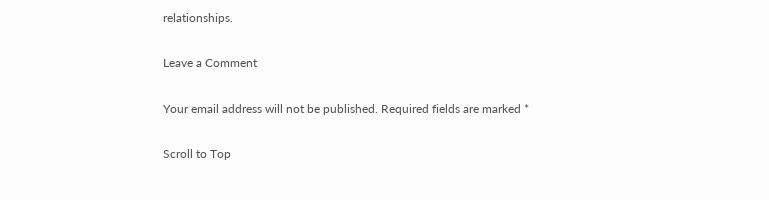relationships.

Leave a Comment

Your email address will not be published. Required fields are marked *

Scroll to Top